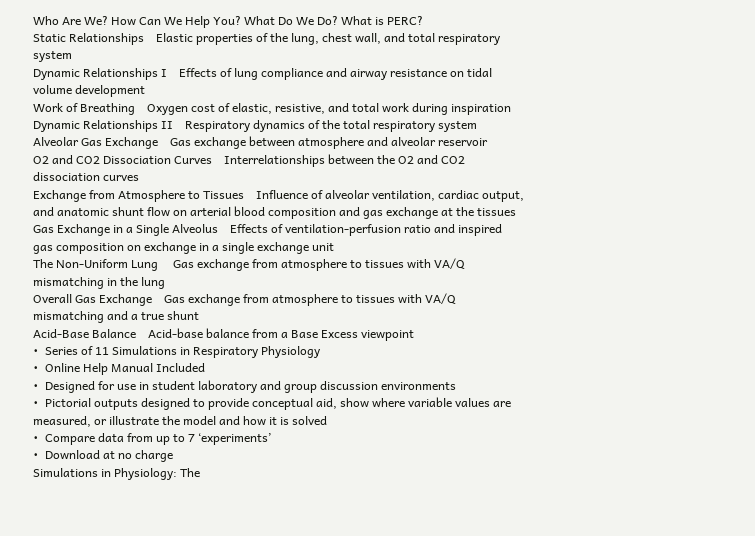Who Are We? How Can We Help You? What Do We Do? What is PERC?
Static Relationships    Elastic properties of the lung, chest wall, and total respiratory system
Dynamic Relationships I    Effects of lung compliance and airway resistance on tidal volume development
Work of Breathing    Oxygen cost of elastic, resistive, and total work during inspiration
Dynamic Relationships II    Respiratory dynamics of the total respiratory system
Alveolar Gas Exchange    Gas exchange between atmosphere and alveolar reservoir
O2 and CO2 Dissociation Curves    Interrelationships between the O2 and CO2 dissociation curves
Exchange from Atmosphere to Tissues    Influence of alveolar ventilation, cardiac output, and anatomic shunt flow on arterial blood composition and gas exchange at the tissues
Gas Exchange in a Single Alveolus    Effects of ventilation-perfusion ratio and inspired gas composition on exchange in a single exchange unit
The Non-Uniform Lung     Gas exchange from atmosphere to tissues with VA/Q mismatching in the lung
Overall Gas Exchange    Gas exchange from atmosphere to tissues with VA/Q mismatching and a true shunt
Acid-Base Balance    Acid-base balance from a Base Excess viewpoint
•  Series of 11 Simulations in Respiratory Physiology
•  Online Help Manual Included
•  Designed for use in student laboratory and group discussion environments
•  Pictorial outputs designed to provide conceptual aid, show where variable values are measured, or illustrate the model and how it is solved
•  Compare data from up to 7 ‘experiments’
•  Download at no charge
Simulations in Physiology: The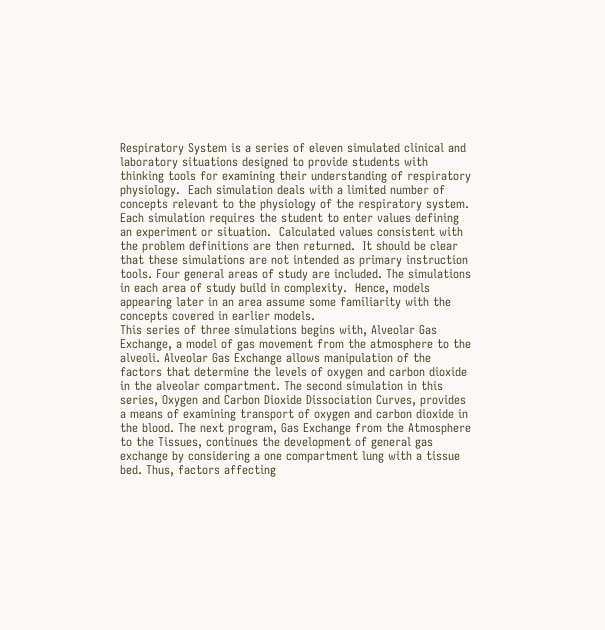Respiratory System is a series of eleven simulated clinical and laboratory situations designed to provide students with thinking tools for examining their understanding of respiratory physiology.  Each simulation deals with a limited number of concepts relevant to the physiology of the respiratory system.  Each simulation requires the student to enter values defining an experiment or situation.  Calculated values consistent with the problem definitions are then returned.  It should be clear that these simulations are not intended as primary instruction tools. Four general areas of study are included. The simulations in each area of study build in complexity.  Hence, models appearing later in an area assume some familiarity with the concepts covered in earlier models.
This series of three simulations begins with, Alveolar Gas Exchange, a model of gas movement from the atmosphere to the alveoli. Alveolar Gas Exchange allows manipulation of the factors that determine the levels of oxygen and carbon dioxide in the alveolar compartment. The second simulation in this series, Oxygen and Carbon Dioxide Dissociation Curves, provides a means of examining transport of oxygen and carbon dioxide in the blood. The next program, Gas Exchange from the Atmosphere to the Tissues, continues the development of general gas exchange by considering a one compartment lung with a tissue bed. Thus, factors affecting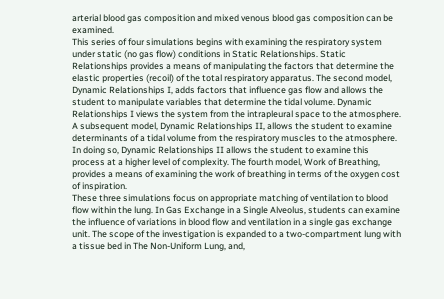arterial blood gas composition and mixed venous blood gas composition can be examined.
This series of four simulations begins with examining the respiratory system under static (no gas flow) conditions in Static Relationships. Static Relationships provides a means of manipulating the factors that determine the elastic properties (recoil) of the total respiratory apparatus. The second model, Dynamic Relationships I, adds factors that influence gas flow and allows the student to manipulate variables that determine the tidal volume. Dynamic Relationships I views the system from the intrapleural space to the atmosphere. A subsequent model, Dynamic Relationships II, allows the student to examine determinants of a tidal volume from the respiratory muscles to the atmosphere. In doing so, Dynamic Relationships II allows the student to examine this process at a higher level of complexity. The fourth model, Work of Breathing, provides a means of examining the work of breathing in terms of the oxygen cost of inspiration.
These three simulations focus on appropriate matching of ventilation to blood flow within the lung. In Gas Exchange in a Single Alveolus, students can examine the influence of variations in blood flow and ventilation in a single gas exchange unit. The scope of the investigation is expanded to a two-compartment lung with a tissue bed in The Non-Uniform Lung, and,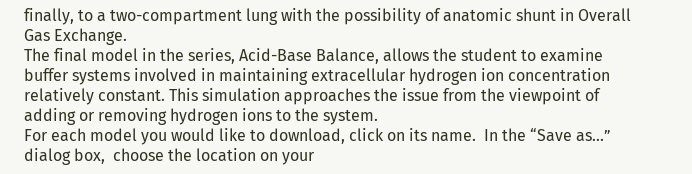finally, to a two-compartment lung with the possibility of anatomic shunt in Overall Gas Exchange.
The final model in the series, Acid-Base Balance, allows the student to examine buffer systems involved in maintaining extracellular hydrogen ion concentration relatively constant. This simulation approaches the issue from the viewpoint of adding or removing hydrogen ions to the system.
For each model you would like to download, click on its name.  In the “Save as...” dialog box,  choose the location on your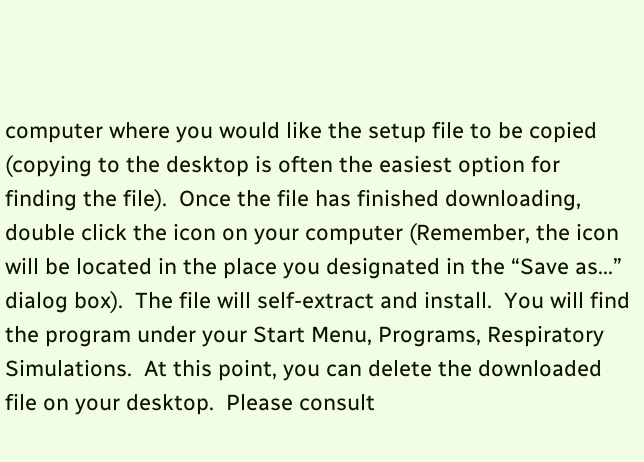computer where you would like the setup file to be copied (copying to the desktop is often the easiest option for finding the file).  Once the file has finished downloading, double click the icon on your computer (Remember, the icon will be located in the place you designated in the “Save as...” dialog box).  The file will self-extract and install.  You will find the program under your Start Menu, Programs, Respiratory Simulations.  At this point, you can delete the downloaded file on your desktop.  Please consult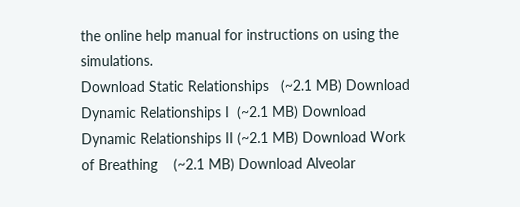the online help manual for instructions on using the simulations.
Download Static Relationships   (~2.1 MB) Download Dynamic Relationships I  (~2.1 MB) Download Dynamic Relationships II (~2.1 MB) Download Work of Breathing    (~2.1 MB) Download Alveolar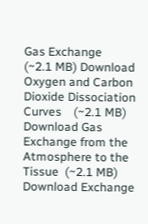Gas Exchange    (~2.1 MB) Download Oxygen and Carbon Dioxide Dissociation Curves    (~2.1 MB) Download Gas Exchange from the Atmosphere to the Tissue  (~2.1 MB) Download Exchange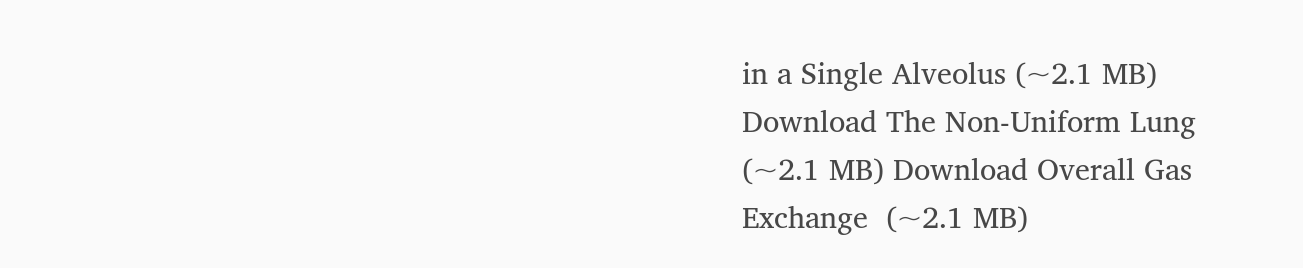in a Single Alveolus (~2.1 MB) Download The Non-Uniform Lung  (~2.1 MB) Download Overall Gas Exchange  (~2.1 MB)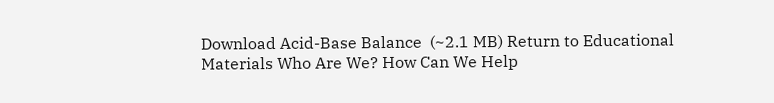Download Acid-Base Balance  (~2.1 MB) Return to Educational Materials Who Are We? How Can We Help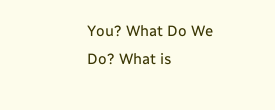You? What Do We Do? What is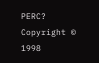PERC?
Copyright © 1998